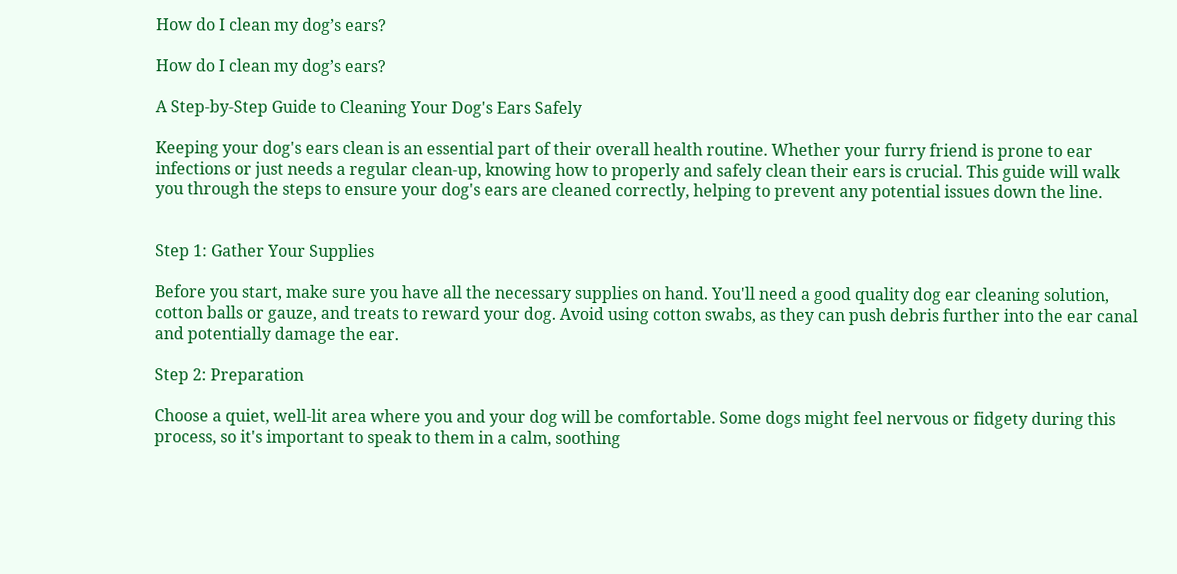How do I clean my dog’s ears?

How do I clean my dog’s ears?

A Step-by-Step Guide to Cleaning Your Dog's Ears Safely

Keeping your dog's ears clean is an essential part of their overall health routine. Whether your furry friend is prone to ear infections or just needs a regular clean-up, knowing how to properly and safely clean their ears is crucial. This guide will walk you through the steps to ensure your dog's ears are cleaned correctly, helping to prevent any potential issues down the line.


Step 1: Gather Your Supplies

Before you start, make sure you have all the necessary supplies on hand. You'll need a good quality dog ear cleaning solution, cotton balls or gauze, and treats to reward your dog. Avoid using cotton swabs, as they can push debris further into the ear canal and potentially damage the ear.

Step 2: Preparation

Choose a quiet, well-lit area where you and your dog will be comfortable. Some dogs might feel nervous or fidgety during this process, so it's important to speak to them in a calm, soothing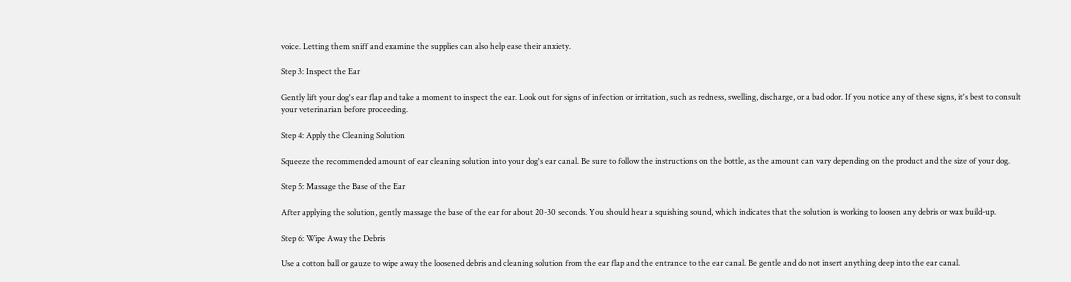voice. Letting them sniff and examine the supplies can also help ease their anxiety.

Step 3: Inspect the Ear

Gently lift your dog's ear flap and take a moment to inspect the ear. Look out for signs of infection or irritation, such as redness, swelling, discharge, or a bad odor. If you notice any of these signs, it's best to consult your veterinarian before proceeding.

Step 4: Apply the Cleaning Solution

Squeeze the recommended amount of ear cleaning solution into your dog's ear canal. Be sure to follow the instructions on the bottle, as the amount can vary depending on the product and the size of your dog.

Step 5: Massage the Base of the Ear

After applying the solution, gently massage the base of the ear for about 20-30 seconds. You should hear a squishing sound, which indicates that the solution is working to loosen any debris or wax build-up.

Step 6: Wipe Away the Debris

Use a cotton ball or gauze to wipe away the loosened debris and cleaning solution from the ear flap and the entrance to the ear canal. Be gentle and do not insert anything deep into the ear canal.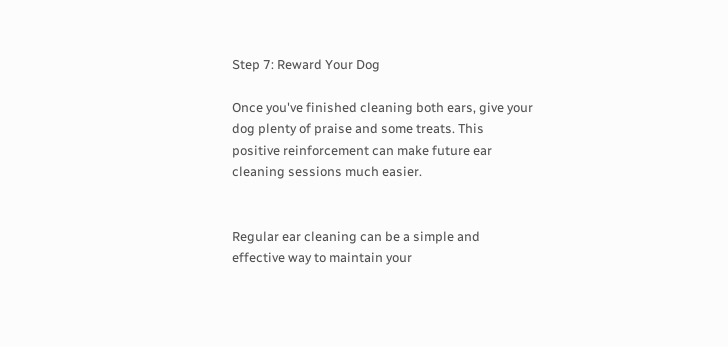Step 7: Reward Your Dog

Once you've finished cleaning both ears, give your dog plenty of praise and some treats. This positive reinforcement can make future ear cleaning sessions much easier.


Regular ear cleaning can be a simple and effective way to maintain your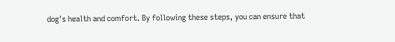dog's health and comfort. By following these steps, you can ensure that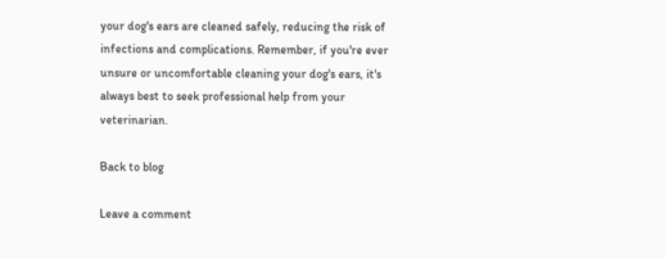your dog's ears are cleaned safely, reducing the risk of infections and complications. Remember, if you're ever unsure or uncomfortable cleaning your dog's ears, it's always best to seek professional help from your veterinarian.

Back to blog

Leave a comment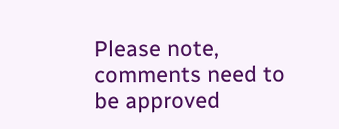Please note, comments need to be approved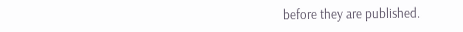before they are published.